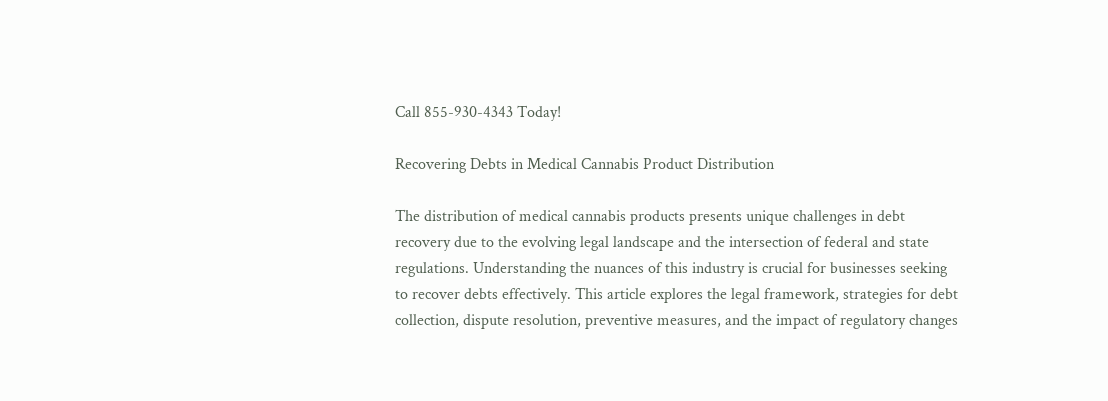Call 855-930-4343 Today!

Recovering Debts in Medical Cannabis Product Distribution

The distribution of medical cannabis products presents unique challenges in debt recovery due to the evolving legal landscape and the intersection of federal and state regulations. Understanding the nuances of this industry is crucial for businesses seeking to recover debts effectively. This article explores the legal framework, strategies for debt collection, dispute resolution, preventive measures, and the impact of regulatory changes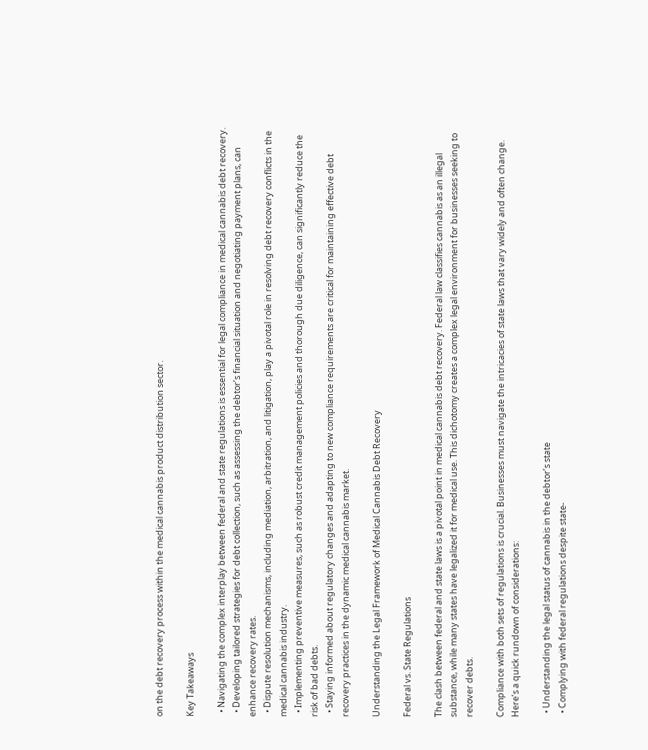on the debt recovery process within the medical cannabis product distribution sector.

Key Takeaways

  • Navigating the complex interplay between federal and state regulations is essential for legal compliance in medical cannabis debt recovery.
  • Developing tailored strategies for debt collection, such as assessing the debtor’s financial situation and negotiating payment plans, can enhance recovery rates.
  • Dispute resolution mechanisms, including mediation, arbitration, and litigation, play a pivotal role in resolving debt recovery conflicts in the medical cannabis industry.
  • Implementing preventive measures, such as robust credit management policies and thorough due diligence, can significantly reduce the risk of bad debts.
  • Staying informed about regulatory changes and adapting to new compliance requirements are critical for maintaining effective debt recovery practices in the dynamic medical cannabis market.

Understanding the Legal Framework of Medical Cannabis Debt Recovery

Federal vs. State Regulations

The clash between federal and state laws is a pivotal point in medical cannabis debt recovery. Federal law classifies cannabis as an illegal substance, while many states have legalized it for medical use. This dichotomy creates a complex legal environment for businesses seeking to recover debts.

Compliance with both sets of regulations is crucial. Businesses must navigate the intricacies of state laws that vary widely and often change. Here’s a quick rundown of considerations:

  • Understanding the legal status of cannabis in the debtor’s state
  • Complying with federal regulations despite state-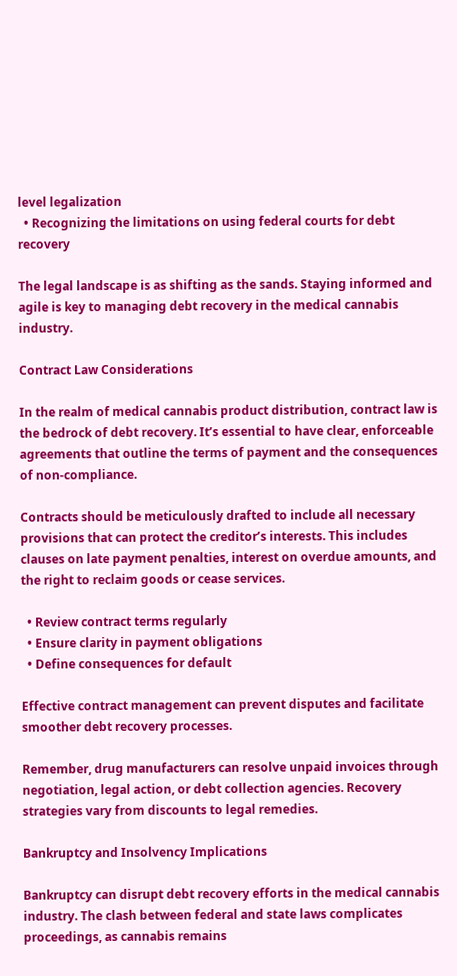level legalization
  • Recognizing the limitations on using federal courts for debt recovery

The legal landscape is as shifting as the sands. Staying informed and agile is key to managing debt recovery in the medical cannabis industry.

Contract Law Considerations

In the realm of medical cannabis product distribution, contract law is the bedrock of debt recovery. It’s essential to have clear, enforceable agreements that outline the terms of payment and the consequences of non-compliance.

Contracts should be meticulously drafted to include all necessary provisions that can protect the creditor’s interests. This includes clauses on late payment penalties, interest on overdue amounts, and the right to reclaim goods or cease services.

  • Review contract terms regularly
  • Ensure clarity in payment obligations
  • Define consequences for default

Effective contract management can prevent disputes and facilitate smoother debt recovery processes.

Remember, drug manufacturers can resolve unpaid invoices through negotiation, legal action, or debt collection agencies. Recovery strategies vary from discounts to legal remedies.

Bankruptcy and Insolvency Implications

Bankruptcy can disrupt debt recovery efforts in the medical cannabis industry. The clash between federal and state laws complicates proceedings, as cannabis remains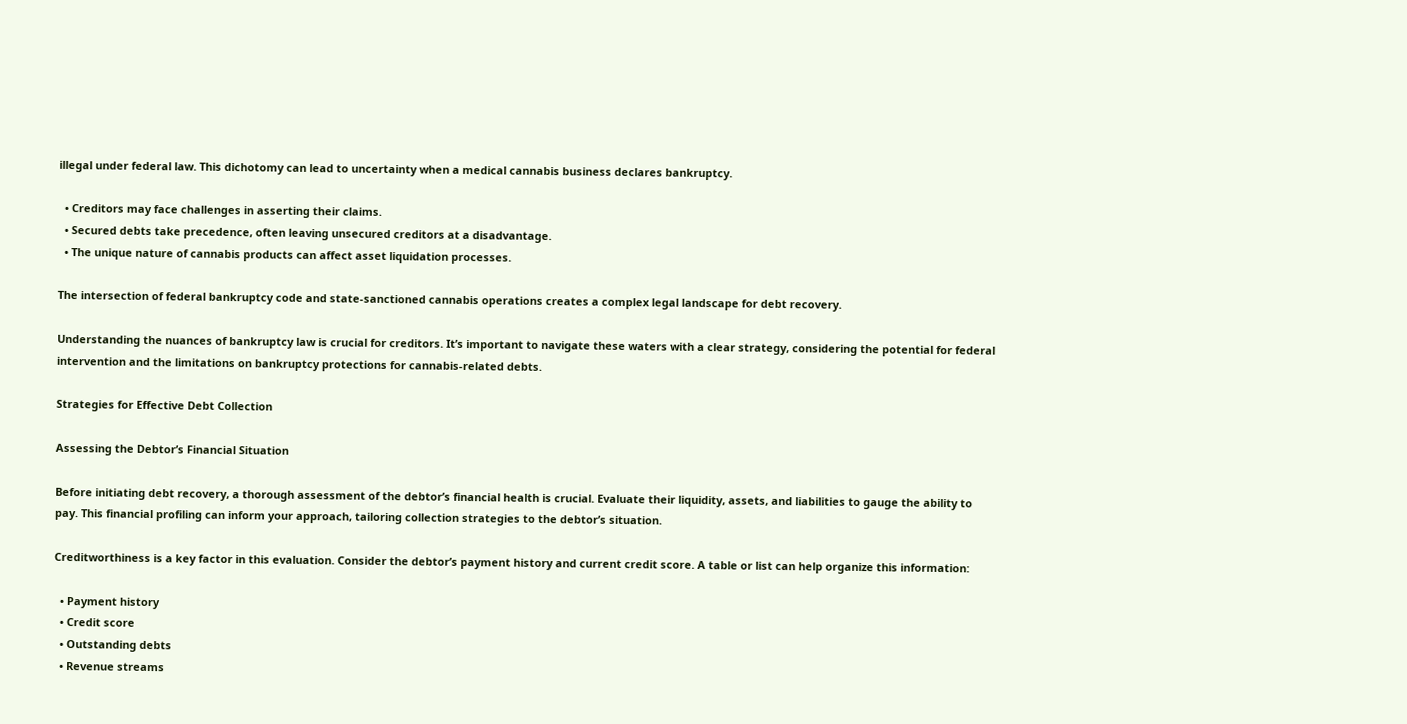illegal under federal law. This dichotomy can lead to uncertainty when a medical cannabis business declares bankruptcy.

  • Creditors may face challenges in asserting their claims.
  • Secured debts take precedence, often leaving unsecured creditors at a disadvantage.
  • The unique nature of cannabis products can affect asset liquidation processes.

The intersection of federal bankruptcy code and state-sanctioned cannabis operations creates a complex legal landscape for debt recovery.

Understanding the nuances of bankruptcy law is crucial for creditors. It’s important to navigate these waters with a clear strategy, considering the potential for federal intervention and the limitations on bankruptcy protections for cannabis-related debts.

Strategies for Effective Debt Collection

Assessing the Debtor’s Financial Situation

Before initiating debt recovery, a thorough assessment of the debtor’s financial health is crucial. Evaluate their liquidity, assets, and liabilities to gauge the ability to pay. This financial profiling can inform your approach, tailoring collection strategies to the debtor’s situation.

Creditworthiness is a key factor in this evaluation. Consider the debtor’s payment history and current credit score. A table or list can help organize this information:

  • Payment history
  • Credit score
  • Outstanding debts
  • Revenue streams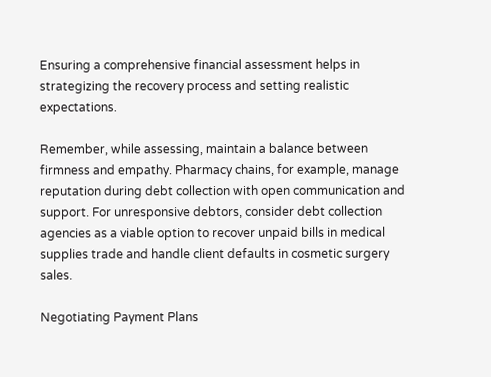Ensuring a comprehensive financial assessment helps in strategizing the recovery process and setting realistic expectations.

Remember, while assessing, maintain a balance between firmness and empathy. Pharmacy chains, for example, manage reputation during debt collection with open communication and support. For unresponsive debtors, consider debt collection agencies as a viable option to recover unpaid bills in medical supplies trade and handle client defaults in cosmetic surgery sales.

Negotiating Payment Plans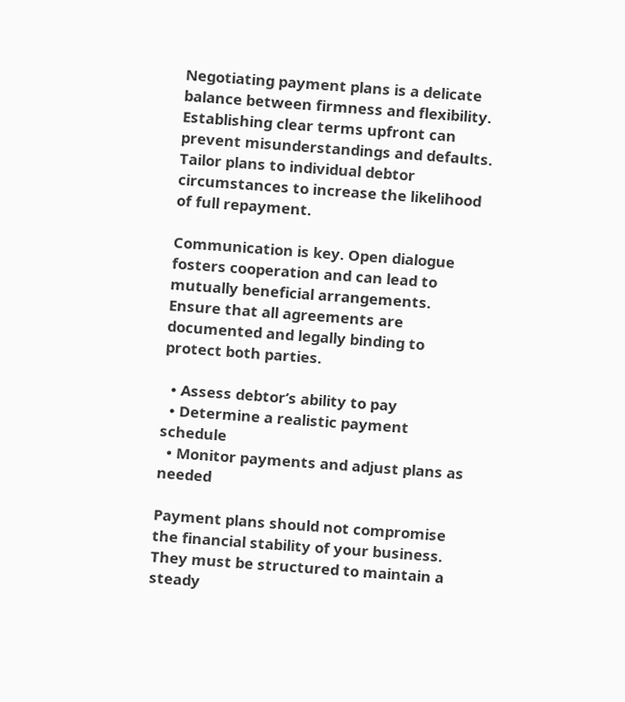Negotiating payment plans is a delicate balance between firmness and flexibility. Establishing clear terms upfront can prevent misunderstandings and defaults. Tailor plans to individual debtor circumstances to increase the likelihood of full repayment.

Communication is key. Open dialogue fosters cooperation and can lead to mutually beneficial arrangements. Ensure that all agreements are documented and legally binding to protect both parties.

  • Assess debtor’s ability to pay
  • Determine a realistic payment schedule
  • Monitor payments and adjust plans as needed

Payment plans should not compromise the financial stability of your business. They must be structured to maintain a steady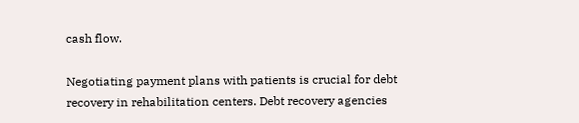cash flow.

Negotiating payment plans with patients is crucial for debt recovery in rehabilitation centers. Debt recovery agencies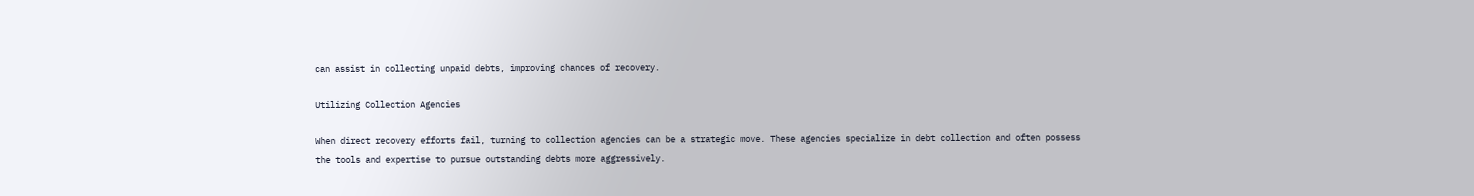can assist in collecting unpaid debts, improving chances of recovery.

Utilizing Collection Agencies

When direct recovery efforts fail, turning to collection agencies can be a strategic move. These agencies specialize in debt collection and often possess the tools and expertise to pursue outstanding debts more aggressively.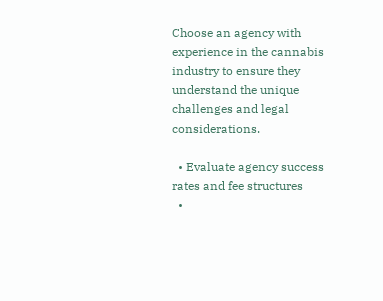Choose an agency with experience in the cannabis industry to ensure they understand the unique challenges and legal considerations.

  • Evaluate agency success rates and fee structures
  •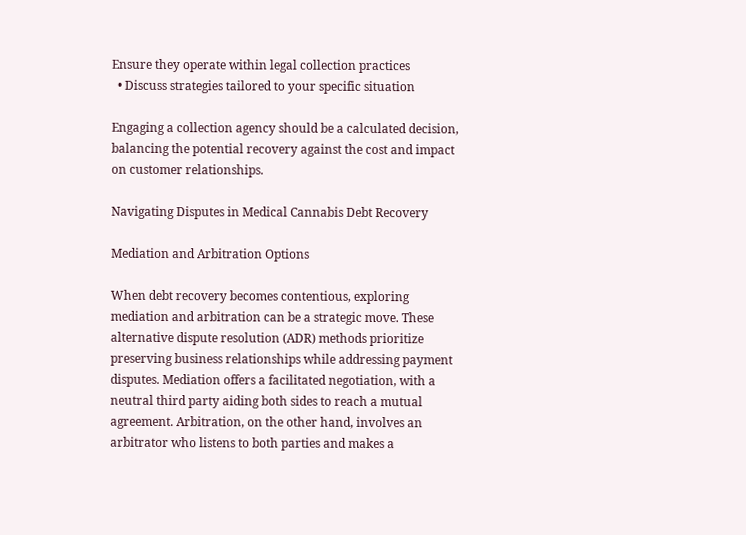Ensure they operate within legal collection practices
  • Discuss strategies tailored to your specific situation

Engaging a collection agency should be a calculated decision, balancing the potential recovery against the cost and impact on customer relationships.

Navigating Disputes in Medical Cannabis Debt Recovery

Mediation and Arbitration Options

When debt recovery becomes contentious, exploring mediation and arbitration can be a strategic move. These alternative dispute resolution (ADR) methods prioritize preserving business relationships while addressing payment disputes. Mediation offers a facilitated negotiation, with a neutral third party aiding both sides to reach a mutual agreement. Arbitration, on the other hand, involves an arbitrator who listens to both parties and makes a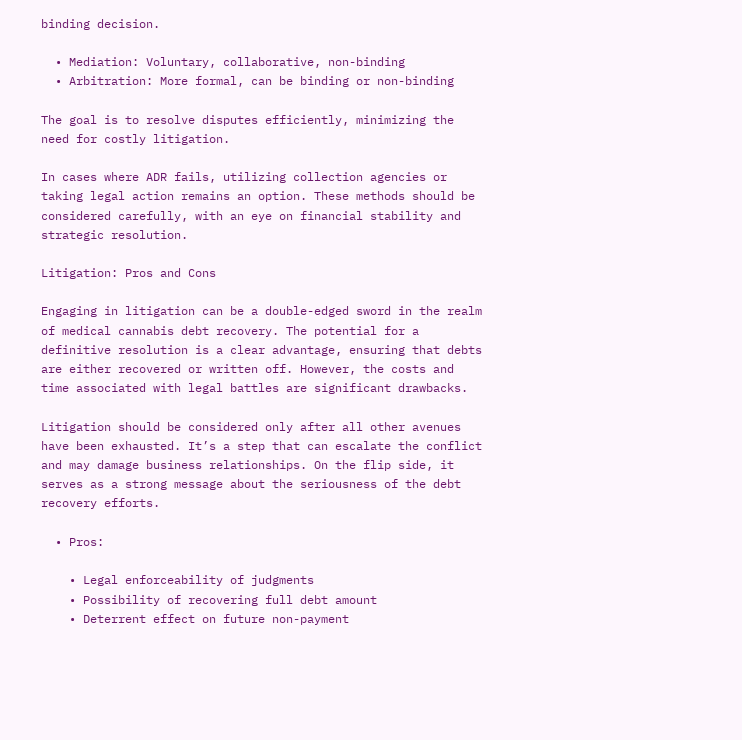binding decision.

  • Mediation: Voluntary, collaborative, non-binding
  • Arbitration: More formal, can be binding or non-binding

The goal is to resolve disputes efficiently, minimizing the need for costly litigation.

In cases where ADR fails, utilizing collection agencies or taking legal action remains an option. These methods should be considered carefully, with an eye on financial stability and strategic resolution.

Litigation: Pros and Cons

Engaging in litigation can be a double-edged sword in the realm of medical cannabis debt recovery. The potential for a definitive resolution is a clear advantage, ensuring that debts are either recovered or written off. However, the costs and time associated with legal battles are significant drawbacks.

Litigation should be considered only after all other avenues have been exhausted. It’s a step that can escalate the conflict and may damage business relationships. On the flip side, it serves as a strong message about the seriousness of the debt recovery efforts.

  • Pros:

    • Legal enforceability of judgments
    • Possibility of recovering full debt amount
    • Deterrent effect on future non-payment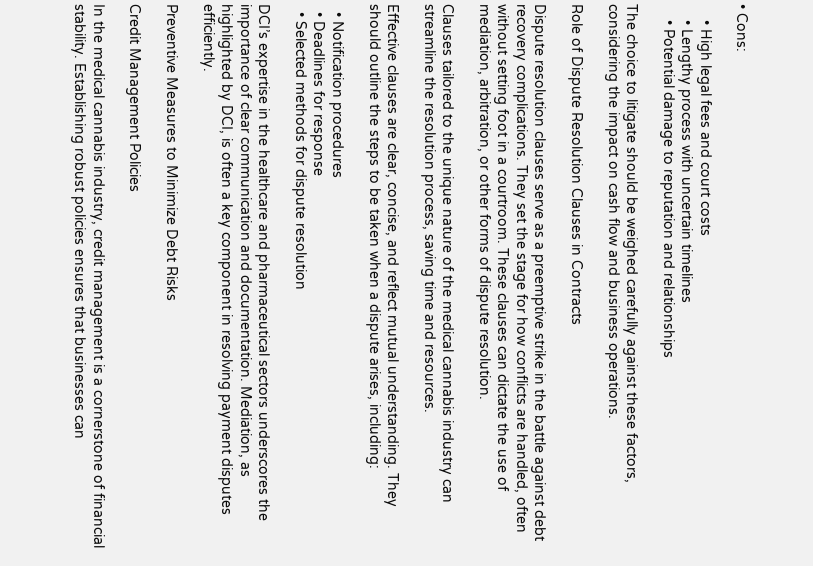• Cons:

    • High legal fees and court costs
    • Lengthy process with uncertain timelines
    • Potential damage to reputation and relationships

The choice to litigate should be weighed carefully against these factors, considering the impact on cash flow and business operations.

Role of Dispute Resolution Clauses in Contracts

Dispute resolution clauses serve as a preemptive strike in the battle against debt recovery complications. They set the stage for how conflicts are handled, often without setting foot in a courtroom. These clauses can dictate the use of mediation, arbitration, or other forms of dispute resolution.

Clauses tailored to the unique nature of the medical cannabis industry can streamline the resolution process, saving time and resources.

Effective clauses are clear, concise, and reflect mutual understanding. They should outline the steps to be taken when a dispute arises, including:

  • Notification procedures
  • Deadlines for response
  • Selected methods for dispute resolution

DCI’s expertise in the healthcare and pharmaceutical sectors underscores the importance of clear communication and documentation. Mediation, as highlighted by DCI, is often a key component in resolving payment disputes efficiently.

Preventive Measures to Minimize Debt Risks

Credit Management Policies

In the medical cannabis industry, credit management is a cornerstone of financial stability. Establishing robust policies ensures that businesses can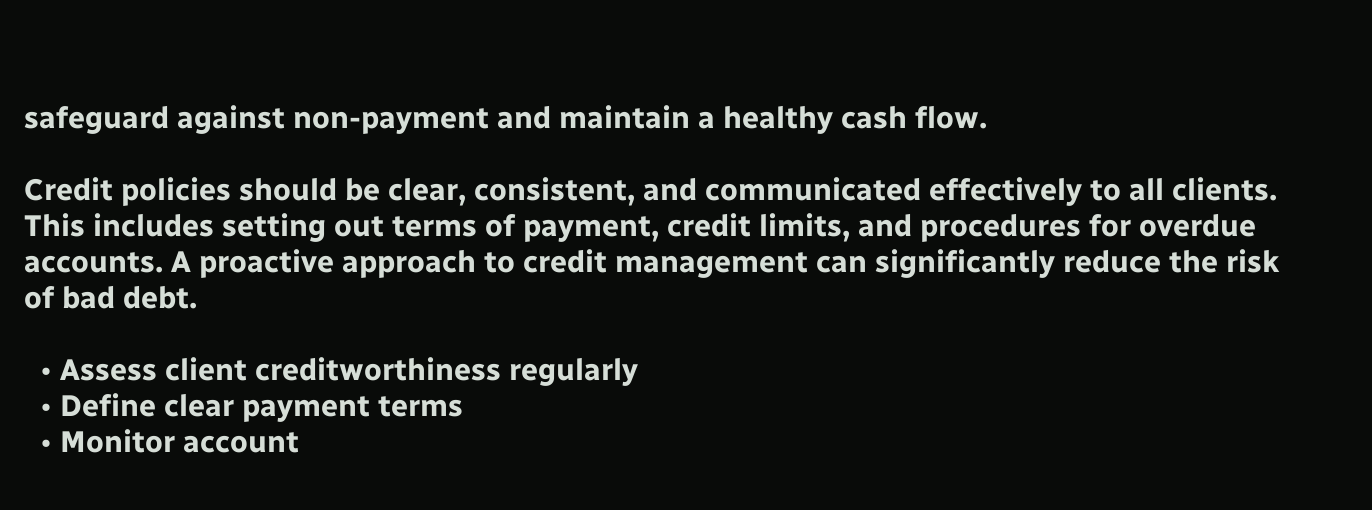safeguard against non-payment and maintain a healthy cash flow.

Credit policies should be clear, consistent, and communicated effectively to all clients. This includes setting out terms of payment, credit limits, and procedures for overdue accounts. A proactive approach to credit management can significantly reduce the risk of bad debt.

  • Assess client creditworthiness regularly
  • Define clear payment terms
  • Monitor account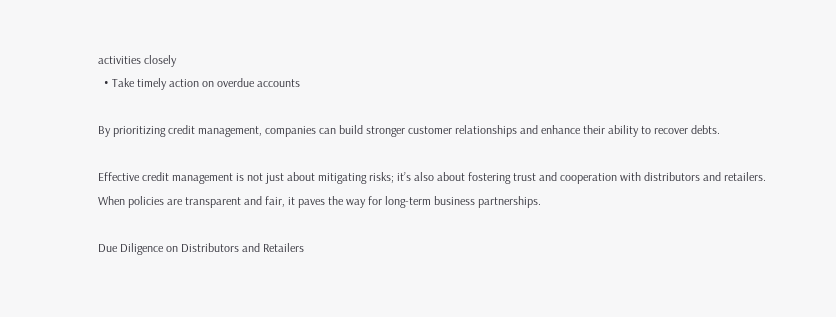activities closely
  • Take timely action on overdue accounts

By prioritizing credit management, companies can build stronger customer relationships and enhance their ability to recover debts.

Effective credit management is not just about mitigating risks; it’s also about fostering trust and cooperation with distributors and retailers. When policies are transparent and fair, it paves the way for long-term business partnerships.

Due Diligence on Distributors and Retailers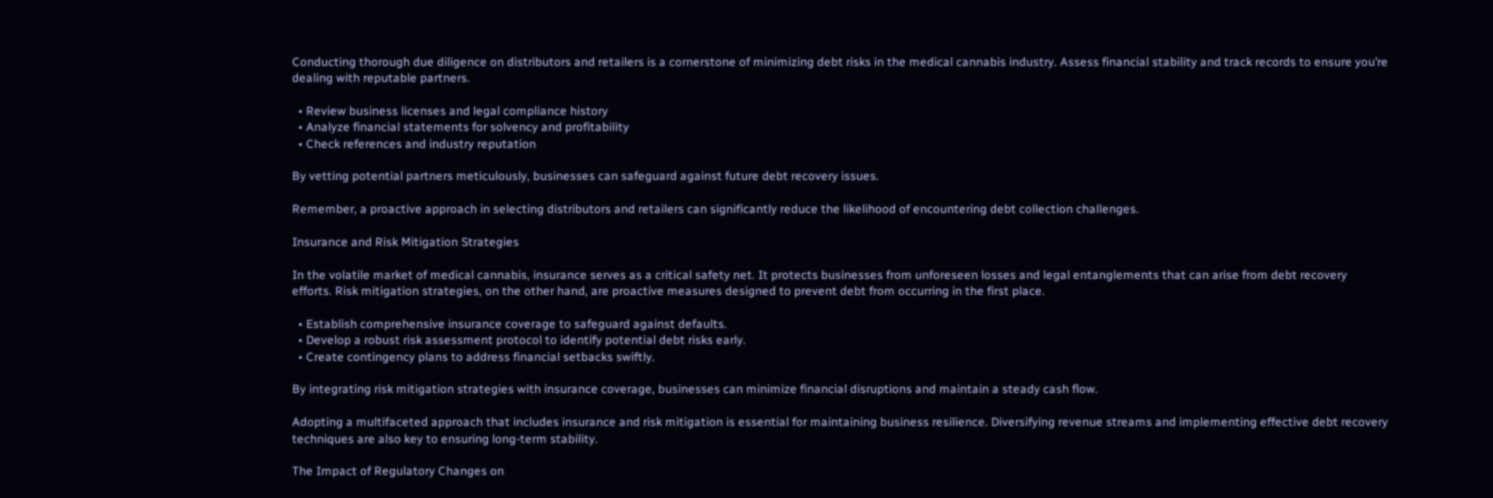Conducting thorough due diligence on distributors and retailers is a cornerstone of minimizing debt risks in the medical cannabis industry. Assess financial stability and track records to ensure you’re dealing with reputable partners.

  • Review business licenses and legal compliance history
  • Analyze financial statements for solvency and profitability
  • Check references and industry reputation

By vetting potential partners meticulously, businesses can safeguard against future debt recovery issues.

Remember, a proactive approach in selecting distributors and retailers can significantly reduce the likelihood of encountering debt collection challenges.

Insurance and Risk Mitigation Strategies

In the volatile market of medical cannabis, insurance serves as a critical safety net. It protects businesses from unforeseen losses and legal entanglements that can arise from debt recovery efforts. Risk mitigation strategies, on the other hand, are proactive measures designed to prevent debt from occurring in the first place.

  • Establish comprehensive insurance coverage to safeguard against defaults.
  • Develop a robust risk assessment protocol to identify potential debt risks early.
  • Create contingency plans to address financial setbacks swiftly.

By integrating risk mitigation strategies with insurance coverage, businesses can minimize financial disruptions and maintain a steady cash flow.

Adopting a multifaceted approach that includes insurance and risk mitigation is essential for maintaining business resilience. Diversifying revenue streams and implementing effective debt recovery techniques are also key to ensuring long-term stability.

The Impact of Regulatory Changes on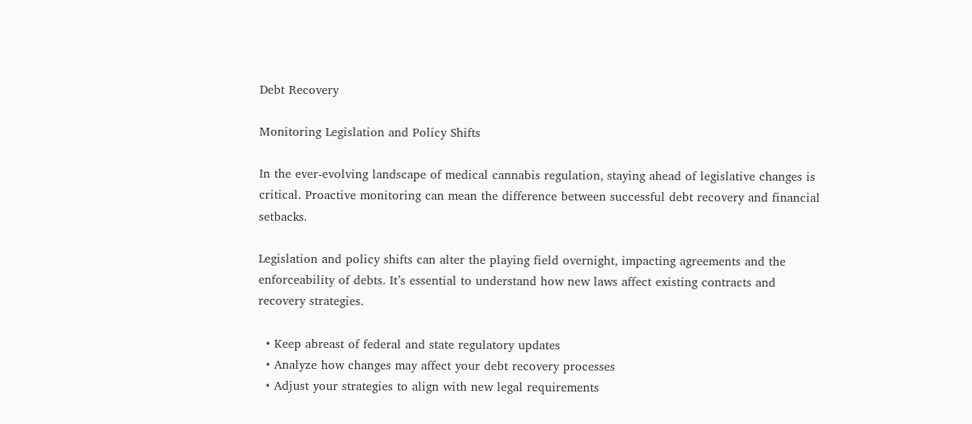Debt Recovery

Monitoring Legislation and Policy Shifts

In the ever-evolving landscape of medical cannabis regulation, staying ahead of legislative changes is critical. Proactive monitoring can mean the difference between successful debt recovery and financial setbacks.

Legislation and policy shifts can alter the playing field overnight, impacting agreements and the enforceability of debts. It’s essential to understand how new laws affect existing contracts and recovery strategies.

  • Keep abreast of federal and state regulatory updates
  • Analyze how changes may affect your debt recovery processes
  • Adjust your strategies to align with new legal requirements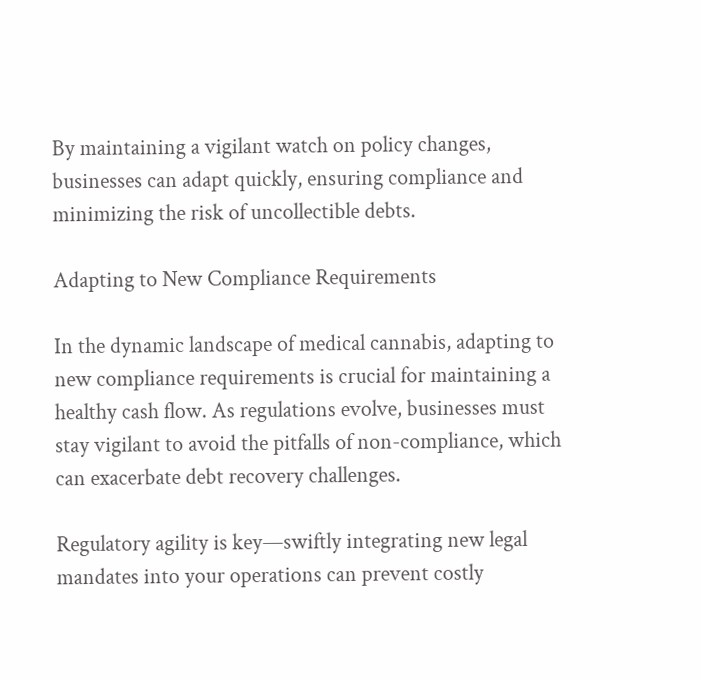By maintaining a vigilant watch on policy changes, businesses can adapt quickly, ensuring compliance and minimizing the risk of uncollectible debts.

Adapting to New Compliance Requirements

In the dynamic landscape of medical cannabis, adapting to new compliance requirements is crucial for maintaining a healthy cash flow. As regulations evolve, businesses must stay vigilant to avoid the pitfalls of non-compliance, which can exacerbate debt recovery challenges.

Regulatory agility is key—swiftly integrating new legal mandates into your operations can prevent costly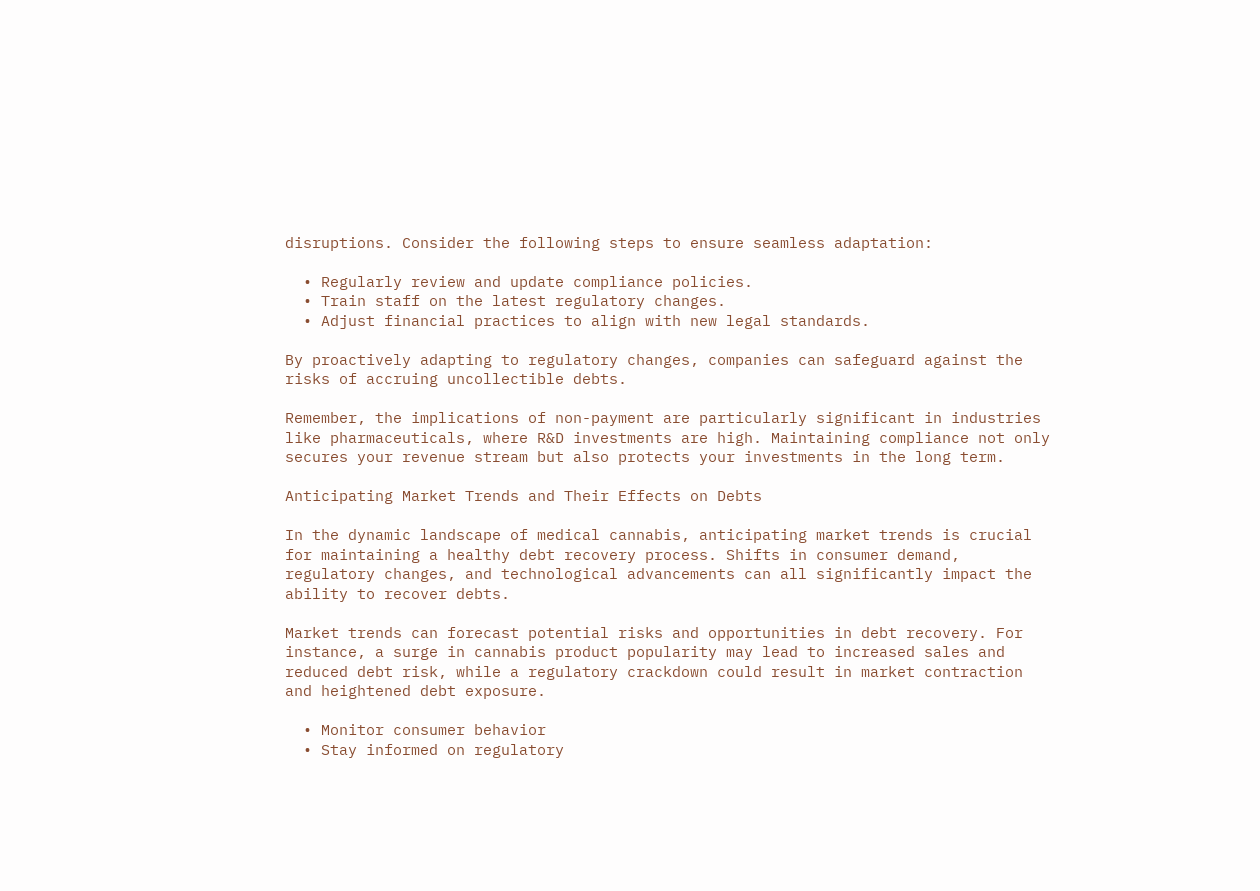disruptions. Consider the following steps to ensure seamless adaptation:

  • Regularly review and update compliance policies.
  • Train staff on the latest regulatory changes.
  • Adjust financial practices to align with new legal standards.

By proactively adapting to regulatory changes, companies can safeguard against the risks of accruing uncollectible debts.

Remember, the implications of non-payment are particularly significant in industries like pharmaceuticals, where R&D investments are high. Maintaining compliance not only secures your revenue stream but also protects your investments in the long term.

Anticipating Market Trends and Their Effects on Debts

In the dynamic landscape of medical cannabis, anticipating market trends is crucial for maintaining a healthy debt recovery process. Shifts in consumer demand, regulatory changes, and technological advancements can all significantly impact the ability to recover debts.

Market trends can forecast potential risks and opportunities in debt recovery. For instance, a surge in cannabis product popularity may lead to increased sales and reduced debt risk, while a regulatory crackdown could result in market contraction and heightened debt exposure.

  • Monitor consumer behavior
  • Stay informed on regulatory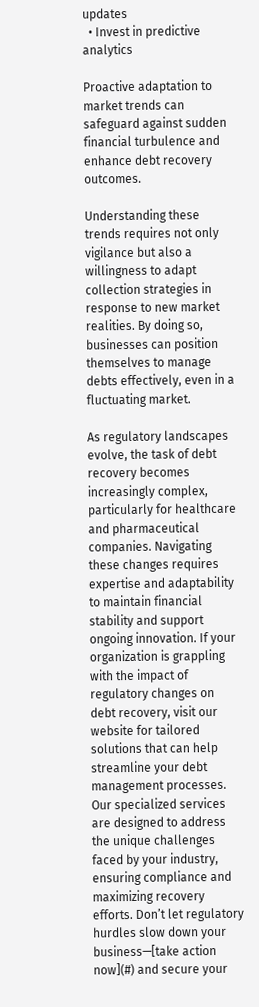updates
  • Invest in predictive analytics

Proactive adaptation to market trends can safeguard against sudden financial turbulence and enhance debt recovery outcomes.

Understanding these trends requires not only vigilance but also a willingness to adapt collection strategies in response to new market realities. By doing so, businesses can position themselves to manage debts effectively, even in a fluctuating market.

As regulatory landscapes evolve, the task of debt recovery becomes increasingly complex, particularly for healthcare and pharmaceutical companies. Navigating these changes requires expertise and adaptability to maintain financial stability and support ongoing innovation. If your organization is grappling with the impact of regulatory changes on debt recovery, visit our website for tailored solutions that can help streamline your debt management processes. Our specialized services are designed to address the unique challenges faced by your industry, ensuring compliance and maximizing recovery efforts. Don’t let regulatory hurdles slow down your business—[take action now](#) and secure your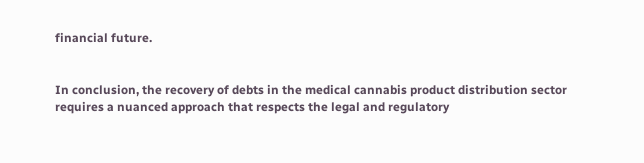financial future.


In conclusion, the recovery of debts in the medical cannabis product distribution sector requires a nuanced approach that respects the legal and regulatory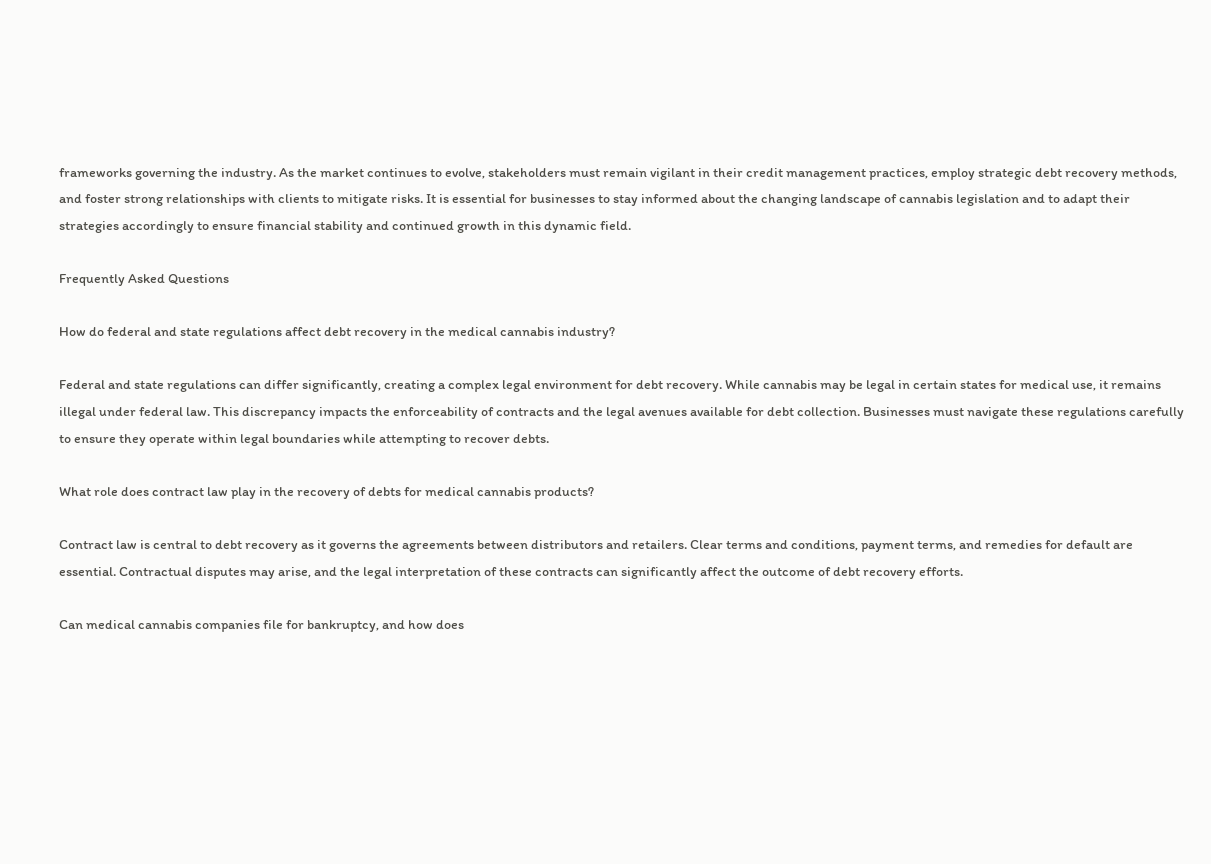frameworks governing the industry. As the market continues to evolve, stakeholders must remain vigilant in their credit management practices, employ strategic debt recovery methods, and foster strong relationships with clients to mitigate risks. It is essential for businesses to stay informed about the changing landscape of cannabis legislation and to adapt their strategies accordingly to ensure financial stability and continued growth in this dynamic field.

Frequently Asked Questions

How do federal and state regulations affect debt recovery in the medical cannabis industry?

Federal and state regulations can differ significantly, creating a complex legal environment for debt recovery. While cannabis may be legal in certain states for medical use, it remains illegal under federal law. This discrepancy impacts the enforceability of contracts and the legal avenues available for debt collection. Businesses must navigate these regulations carefully to ensure they operate within legal boundaries while attempting to recover debts.

What role does contract law play in the recovery of debts for medical cannabis products?

Contract law is central to debt recovery as it governs the agreements between distributors and retailers. Clear terms and conditions, payment terms, and remedies for default are essential. Contractual disputes may arise, and the legal interpretation of these contracts can significantly affect the outcome of debt recovery efforts.

Can medical cannabis companies file for bankruptcy, and how does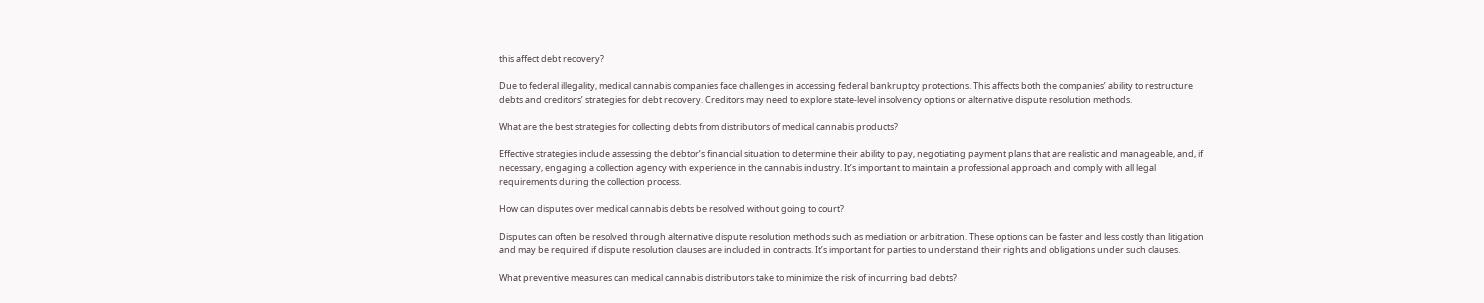this affect debt recovery?

Due to federal illegality, medical cannabis companies face challenges in accessing federal bankruptcy protections. This affects both the companies’ ability to restructure debts and creditors’ strategies for debt recovery. Creditors may need to explore state-level insolvency options or alternative dispute resolution methods.

What are the best strategies for collecting debts from distributors of medical cannabis products?

Effective strategies include assessing the debtor’s financial situation to determine their ability to pay, negotiating payment plans that are realistic and manageable, and, if necessary, engaging a collection agency with experience in the cannabis industry. It’s important to maintain a professional approach and comply with all legal requirements during the collection process.

How can disputes over medical cannabis debts be resolved without going to court?

Disputes can often be resolved through alternative dispute resolution methods such as mediation or arbitration. These options can be faster and less costly than litigation and may be required if dispute resolution clauses are included in contracts. It’s important for parties to understand their rights and obligations under such clauses.

What preventive measures can medical cannabis distributors take to minimize the risk of incurring bad debts?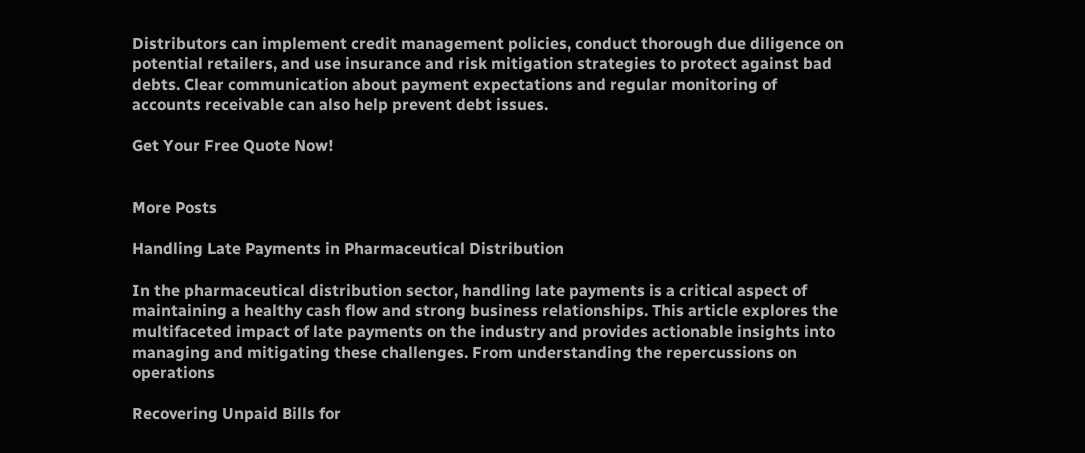Distributors can implement credit management policies, conduct thorough due diligence on potential retailers, and use insurance and risk mitigation strategies to protect against bad debts. Clear communication about payment expectations and regular monitoring of accounts receivable can also help prevent debt issues.

Get Your Free Quote Now!


More Posts

Handling Late Payments in Pharmaceutical Distribution

In the pharmaceutical distribution sector, handling late payments is a critical aspect of maintaining a healthy cash flow and strong business relationships. This article explores the multifaceted impact of late payments on the industry and provides actionable insights into managing and mitigating these challenges. From understanding the repercussions on operations

Recovering Unpaid Bills for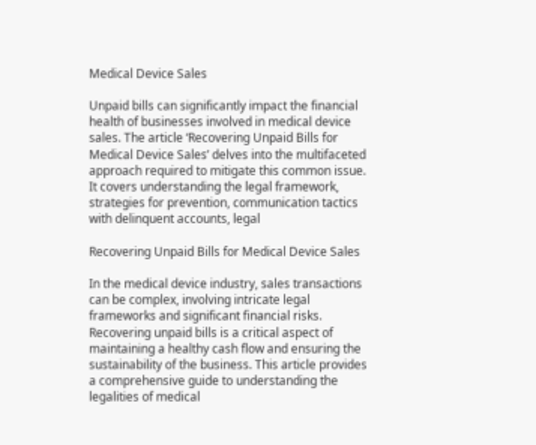Medical Device Sales

Unpaid bills can significantly impact the financial health of businesses involved in medical device sales. The article ‘Recovering Unpaid Bills for Medical Device Sales’ delves into the multifaceted approach required to mitigate this common issue. It covers understanding the legal framework, strategies for prevention, communication tactics with delinquent accounts, legal

Recovering Unpaid Bills for Medical Device Sales

In the medical device industry, sales transactions can be complex, involving intricate legal frameworks and significant financial risks. Recovering unpaid bills is a critical aspect of maintaining a healthy cash flow and ensuring the sustainability of the business. This article provides a comprehensive guide to understanding the legalities of medical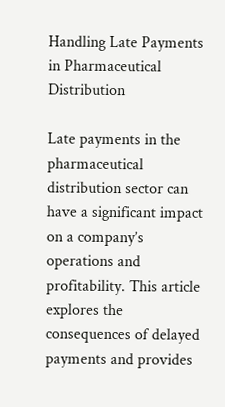Handling Late Payments in Pharmaceutical Distribution

Late payments in the pharmaceutical distribution sector can have a significant impact on a company’s operations and profitability. This article explores the consequences of delayed payments and provides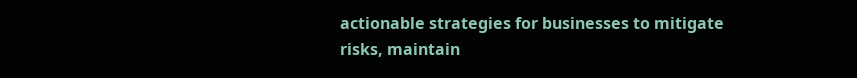actionable strategies for businesses to mitigate risks, maintain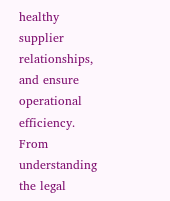healthy supplier relationships, and ensure operational efficiency. From understanding the legal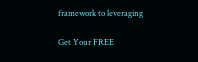framework to leveraging

Get Your FREE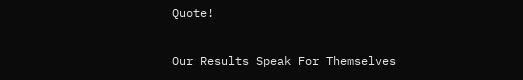Quote!

Our Results Speak For Themselves